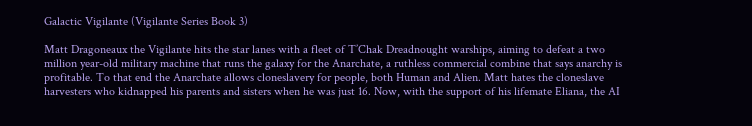Galactic Vigilante (Vigilante Series Book 3)

Matt Dragoneaux the Vigilante hits the star lanes with a fleet of T’Chak Dreadnought warships, aiming to defeat a two million year-old military machine that runs the galaxy for the Anarchate, a ruthless commercial combine that says anarchy is profitable. To that end the Anarchate allows cloneslavery for people, both Human and Alien. Matt hates the cloneslave harvesters who kidnapped his parents and sisters when he was just 16. Now, with the support of his lifemate Eliana, the AI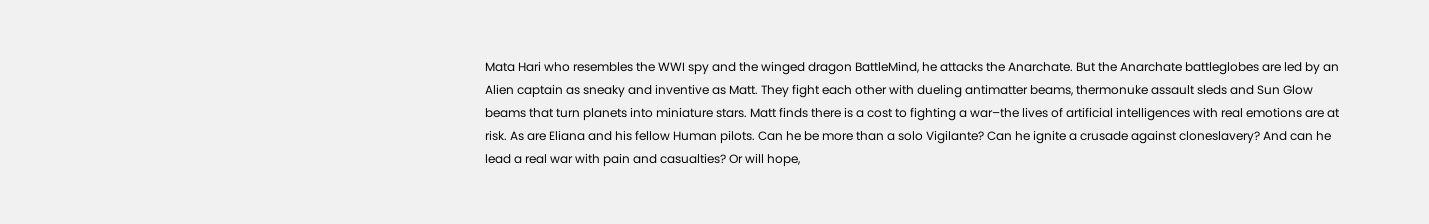Mata Hari who resembles the WWI spy and the winged dragon BattleMind, he attacks the Anarchate. But the Anarchate battleglobes are led by an Alien captain as sneaky and inventive as Matt. They fight each other with dueling antimatter beams, thermonuke assault sleds and Sun Glow beams that turn planets into miniature stars. Matt finds there is a cost to fighting a war–the lives of artificial intelligences with real emotions are at risk. As are Eliana and his fellow Human pilots. Can he be more than a solo Vigilante? Can he ignite a crusade against cloneslavery? And can he lead a real war with pain and casualties? Or will hope,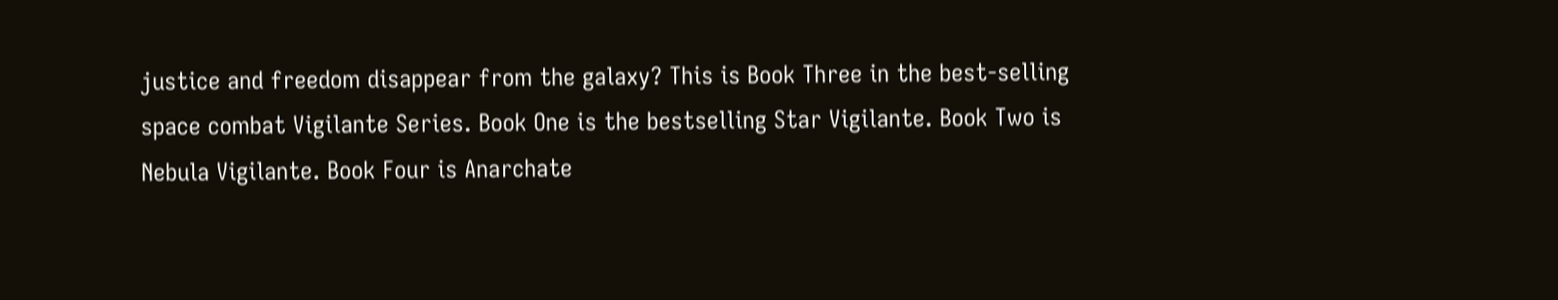justice and freedom disappear from the galaxy? This is Book Three in the best-selling space combat Vigilante Series. Book One is the bestselling Star Vigilante. Book Two is Nebula Vigilante. Book Four is Anarchate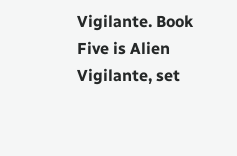Vigilante. Book Five is Alien Vigilante, set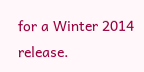for a Winter 2014 release.